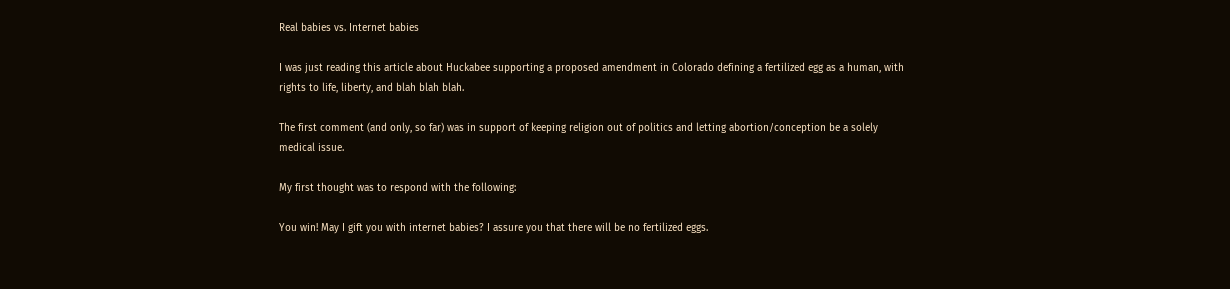Real babies vs. Internet babies

I was just reading this article about Huckabee supporting a proposed amendment in Colorado defining a fertilized egg as a human, with rights to life, liberty, and blah blah blah.

The first comment (and only, so far) was in support of keeping religion out of politics and letting abortion/conception be a solely medical issue.

My first thought was to respond with the following:

You win! May I gift you with internet babies? I assure you that there will be no fertilized eggs.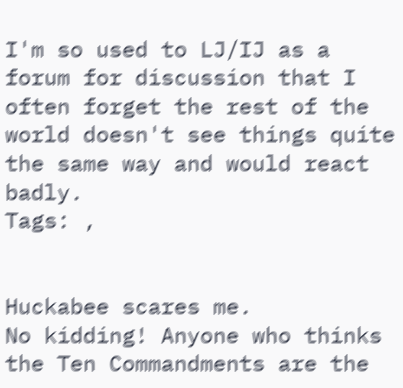I'm so used to LJ/IJ as a forum for discussion that I often forget the rest of the world doesn't see things quite the same way and would react badly.
Tags: ,


Huckabee scares me.
No kidding! Anyone who thinks the Ten Commandments are the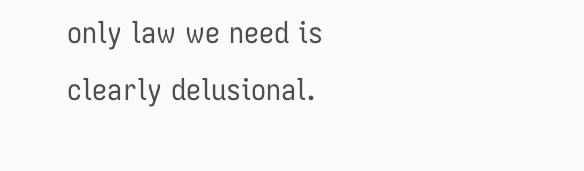only law we need is clearly delusional.